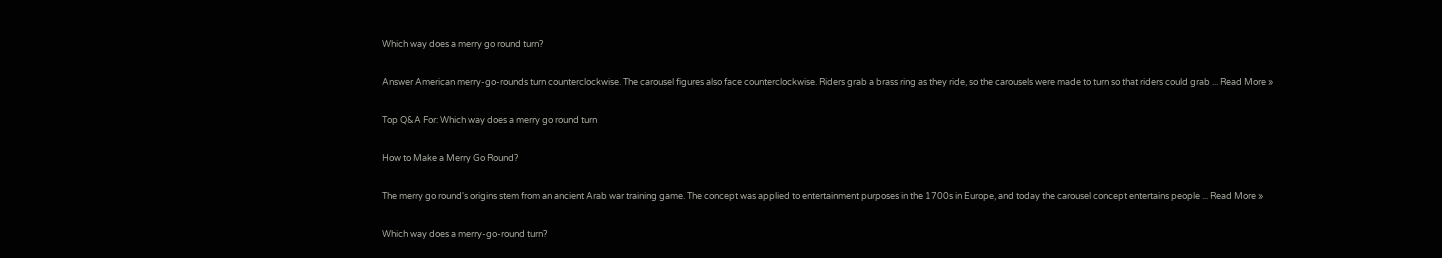Which way does a merry go round turn?

Answer American merry-go-rounds turn counterclockwise. The carousel figures also face counterclockwise. Riders grab a brass ring as they ride, so the carousels were made to turn so that riders could grab ... Read More »

Top Q&A For: Which way does a merry go round turn

How to Make a Merry Go Round?

The merry go round's origins stem from an ancient Arab war training game. The concept was applied to entertainment purposes in the 1700s in Europe, and today the carousel concept entertains people ... Read More »

Which way does a merry-go-round turn?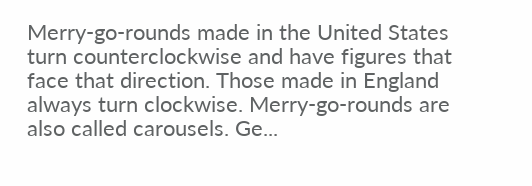Merry-go-rounds made in the United States turn counterclockwise and have figures that face that direction. Those made in England always turn clockwise. Merry-go-rounds are also called carousels. Ge...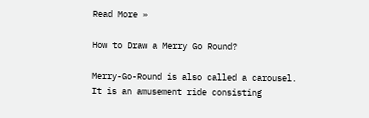Read More »

How to Draw a Merry Go Round?

Merry-Go-Round is also called a carousel. It is an amusement ride consisting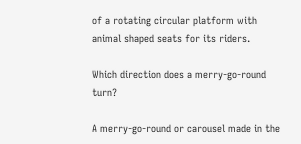of a rotating circular platform with animal shaped seats for its riders.

Which direction does a merry-go-round turn?

A merry-go-round or carousel made in the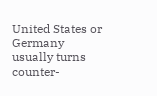United States or Germany usually turns counter-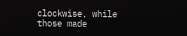clockwise, while those made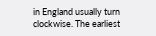in England usually turn clockwise. The earliest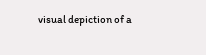visual depiction of a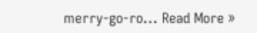merry-go-ro... Read More »